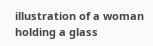illustration of a woman holding a glass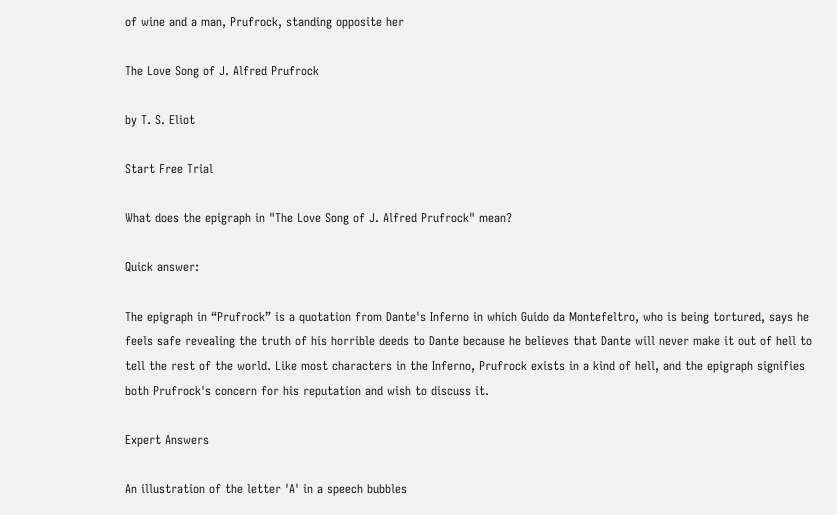of wine and a man, Prufrock, standing opposite her

The Love Song of J. Alfred Prufrock

by T. S. Eliot

Start Free Trial

What does the epigraph in "The Love Song of J. Alfred Prufrock" mean?

Quick answer:

The epigraph in “Prufrock” is a quotation from Dante's Inferno in which Guido da Montefeltro, who is being tortured, says he feels safe revealing the truth of his horrible deeds to Dante because he believes that Dante will never make it out of hell to tell the rest of the world. Like most characters in the Inferno, Prufrock exists in a kind of hell, and the epigraph signifies both Prufrock's concern for his reputation and wish to discuss it.

Expert Answers

An illustration of the letter 'A' in a speech bubbles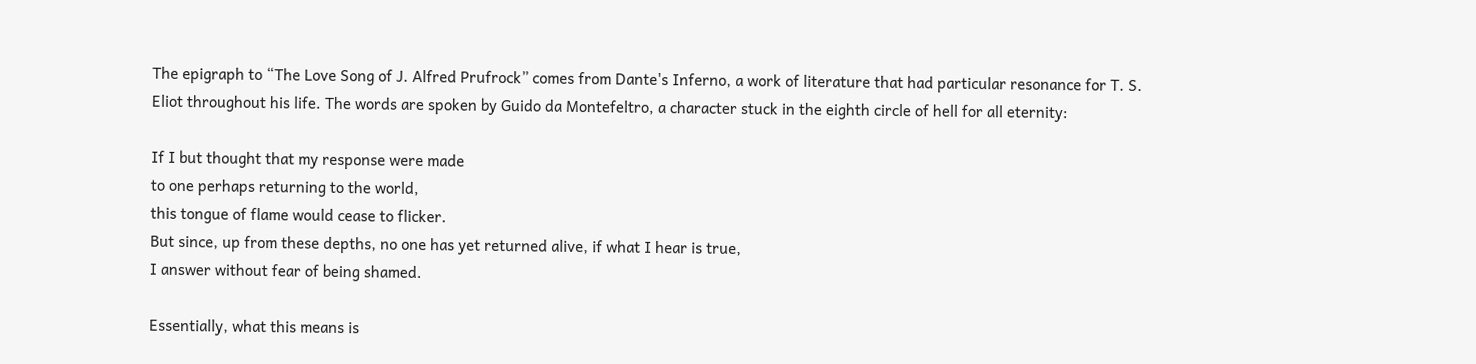The epigraph to “The Love Song of J. Alfred Prufrock” comes from Dante's Inferno, a work of literature that had particular resonance for T. S. Eliot throughout his life. The words are spoken by Guido da Montefeltro, a character stuck in the eighth circle of hell for all eternity:

If I but thought that my response were made
to one perhaps returning to the world,
this tongue of flame would cease to flicker.
But since, up from these depths, no one has yet returned alive, if what I hear is true,
I answer without fear of being shamed.

Essentially, what this means is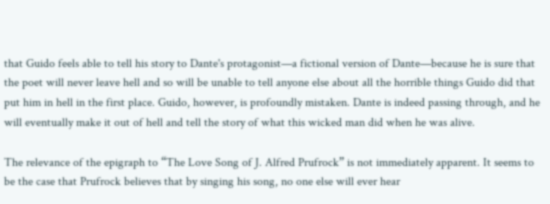that Guido feels able to tell his story to Dante's protagonist—a fictional version of Dante—because he is sure that the poet will never leave hell and so will be unable to tell anyone else about all the horrible things Guido did that put him in hell in the first place. Guido, however, is profoundly mistaken. Dante is indeed passing through, and he will eventually make it out of hell and tell the story of what this wicked man did when he was alive.

The relevance of the epigraph to “The Love Song of J. Alfred Prufrock” is not immediately apparent. It seems to be the case that Prufrock believes that by singing his song, no one else will ever hear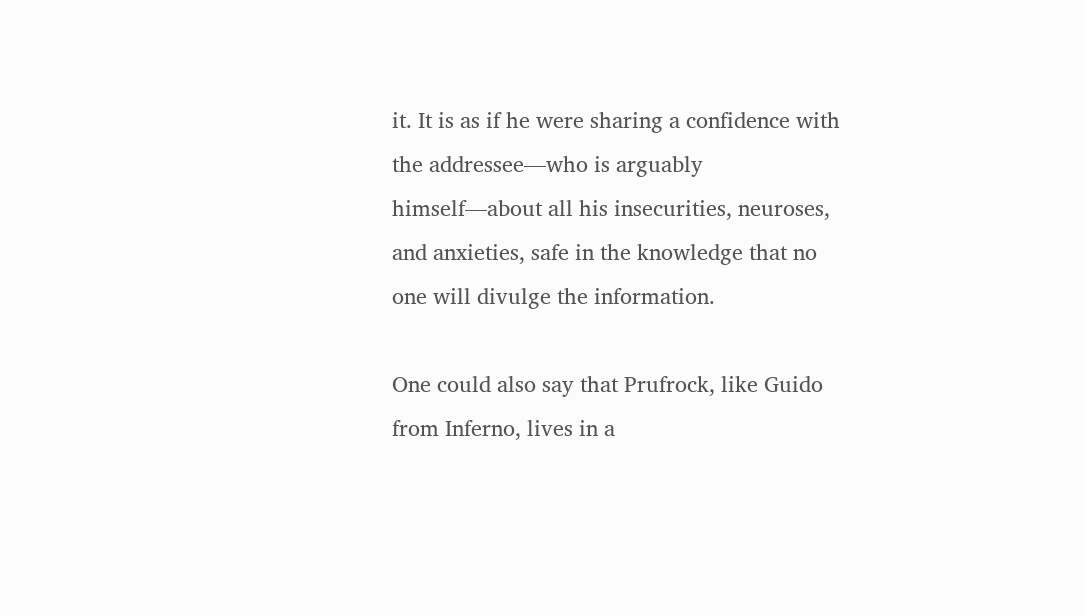it. It is as if he were sharing a confidence with the addressee—who is arguably himself—about all his insecurities, neuroses, and anxieties, safe in the knowledge that no one will divulge the information.

One could also say that Prufrock, like Guido from Inferno, lives in a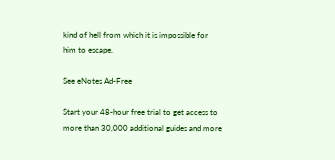kind of hell from which it is impossible for him to escape.

See eNotes Ad-Free

Start your 48-hour free trial to get access to more than 30,000 additional guides and more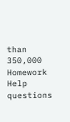than 350,000 Homework Help questions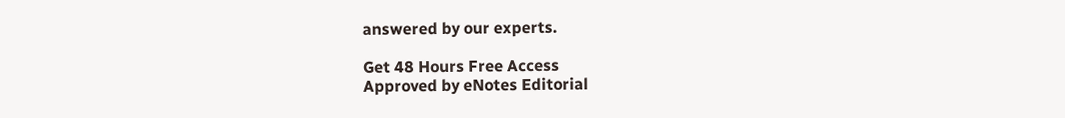answered by our experts.

Get 48 Hours Free Access
Approved by eNotes Editorial